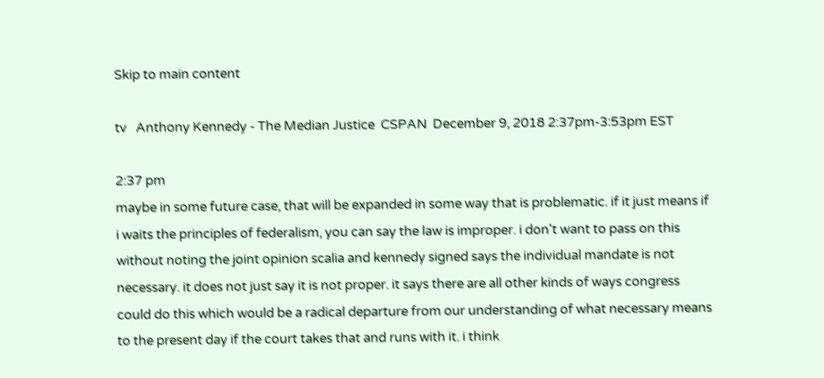Skip to main content

tv   Anthony Kennedy - The Median Justice  CSPAN  December 9, 2018 2:37pm-3:53pm EST

2:37 pm
maybe in some future case, that will be expanded in some way that is problematic. if it just means if i waits the principles of federalism, you can say the law is improper. i don't want to pass on this without noting the joint opinion scalia and kennedy signed says the individual mandate is not necessary. it does not just say it is not proper. it says there are all other kinds of ways congress could do this which would be a radical departure from our understanding of what necessary means to the present day if the court takes that and runs with it. i think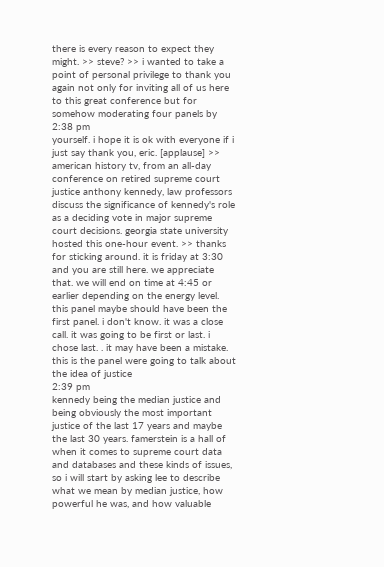there is every reason to expect they might. >> steve? >> i wanted to take a point of personal privilege to thank you again not only for inviting all of us here to this great conference but for somehow moderating four panels by
2:38 pm
yourself. i hope it is ok with everyone if i just say thank you, eric. [applause] >> american history tv, from an all-day conference on retired supreme court justice anthony kennedy, law professors discuss the significance of kennedy's role as a deciding vote in major supreme court decisions. georgia state university hosted this one-hour event. >> thanks for sticking around. it is friday at 3:30 and you are still here. we appreciate that. we will end on time at 4:45 or earlier depending on the energy level. this panel maybe should have been the first panel. i don't know. it was a close call. it was going to be first or last. i chose last. . it may have been a mistake. this is the panel were going to talk about the idea of justice
2:39 pm
kennedy being the median justice and being obviously the most important justice of the last 17 years and maybe the last 30 years. famerstein is a hall of when it comes to supreme court data and databases and these kinds of issues, so i will start by asking lee to describe what we mean by median justice, how powerful he was, and how valuable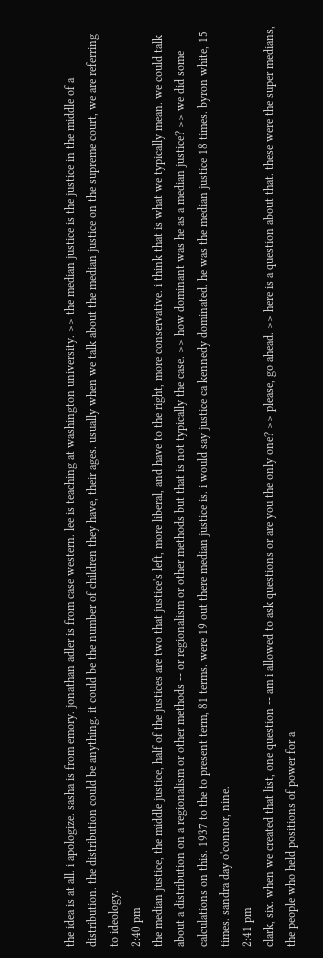the idea is at all. i apologize. sasha is from emory. jonathan adler is from case western. lee is teaching at washington university. >> the median justice is the justice in the middle of a distribution. the distribution could be anything. it could be the number of children they have, their ages. usually when we talk about the median justice on the supreme court, we are referring to ideology.
2:40 pm
the median justice, the middle justice, half of the justices are two that justice's left, more liberal, and have to the right, more conservative. i think that is what we typically mean. we could talk about a distribution on a regionalism or other methods -- or regionalism or other methods but that is not typically the case. >> how dominant was he as a median justice? >> we did some calculations on this. 1937 to the to present term, 81 terms. were 19 out there median justice is. i would say justice ca kennedy dominated. he was the median justice 18 times. byron white, 15 times. sandra day o'connor, nine.
2:41 pm
clark, six. when we created that list, one question -- am i allowed to ask questions or are you the only one? >> please, go ahead. >> here is a question about that. these were the super medians, the people who held positions of power for a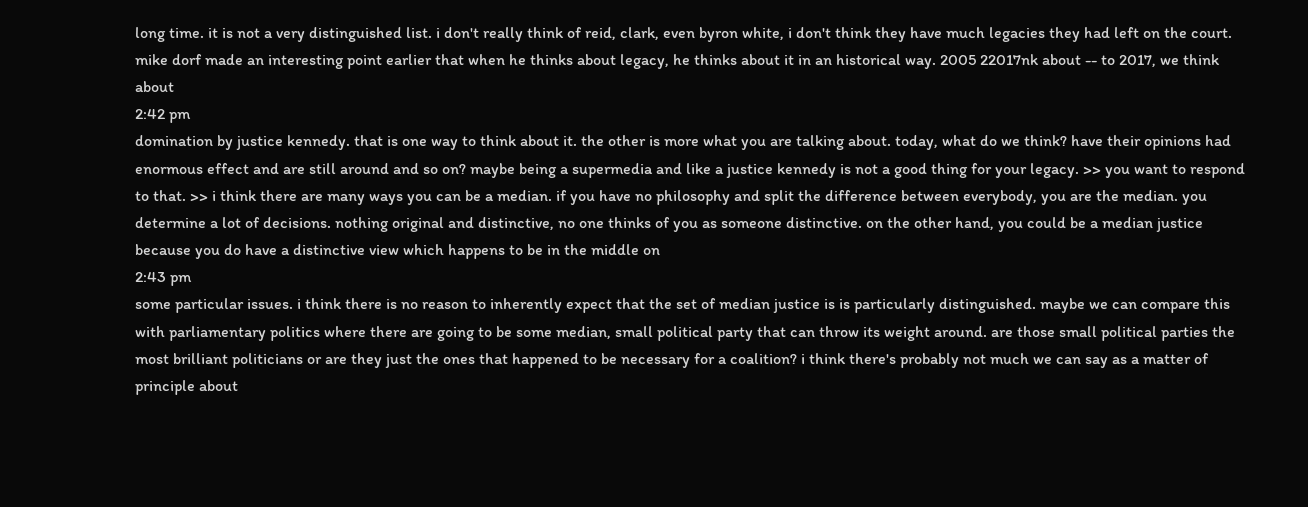long time. it is not a very distinguished list. i don't really think of reid, clark, even byron white, i don't think they have much legacies they had left on the court. mike dorf made an interesting point earlier that when he thinks about legacy, he thinks about it in an historical way. 2005 22017nk about -- to 2017, we think about
2:42 pm
domination by justice kennedy. that is one way to think about it. the other is more what you are talking about. today, what do we think? have their opinions had enormous effect and are still around and so on? maybe being a supermedia and like a justice kennedy is not a good thing for your legacy. >> you want to respond to that. >> i think there are many ways you can be a median. if you have no philosophy and split the difference between everybody, you are the median. you determine a lot of decisions. nothing original and distinctive, no one thinks of you as someone distinctive. on the other hand, you could be a median justice because you do have a distinctive view which happens to be in the middle on
2:43 pm
some particular issues. i think there is no reason to inherently expect that the set of median justice is is particularly distinguished. maybe we can compare this with parliamentary politics where there are going to be some median, small political party that can throw its weight around. are those small political parties the most brilliant politicians or are they just the ones that happened to be necessary for a coalition? i think there's probably not much we can say as a matter of principle about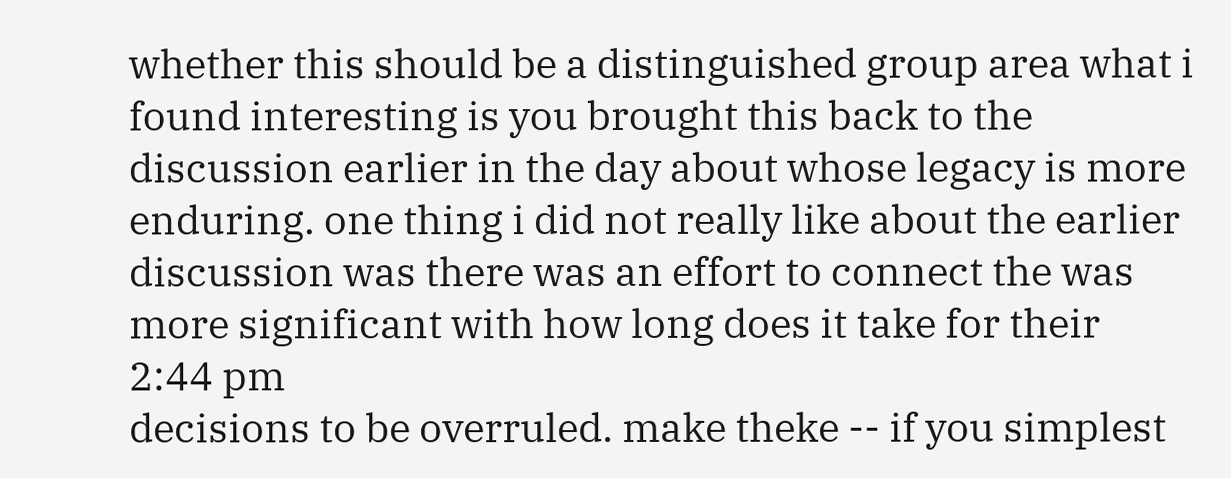whether this should be a distinguished group area what i found interesting is you brought this back to the discussion earlier in the day about whose legacy is more enduring. one thing i did not really like about the earlier discussion was there was an effort to connect the was more significant with how long does it take for their
2:44 pm
decisions to be overruled. make theke -- if you simplest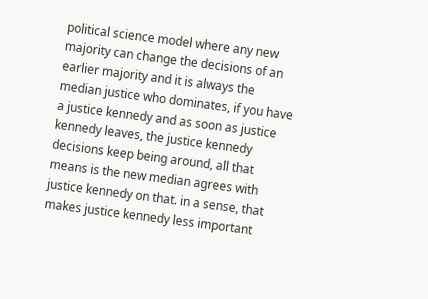political science model where any new majority can change the decisions of an earlier majority and it is always the median justice who dominates, if you have a justice kennedy and as soon as justice kennedy leaves, the justice kennedy decisions keep being around, all that means is the new median agrees with justice kennedy on that. in a sense, that makes justice kennedy less important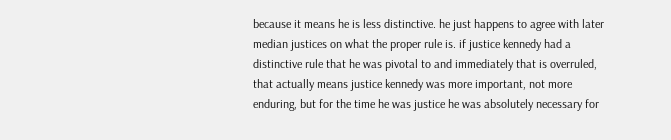because it means he is less distinctive. he just happens to agree with later median justices on what the proper rule is. if justice kennedy had a distinctive rule that he was pivotal to and immediately that is overruled, that actually means justice kennedy was more important, not more enduring, but for the time he was justice he was absolutely necessary for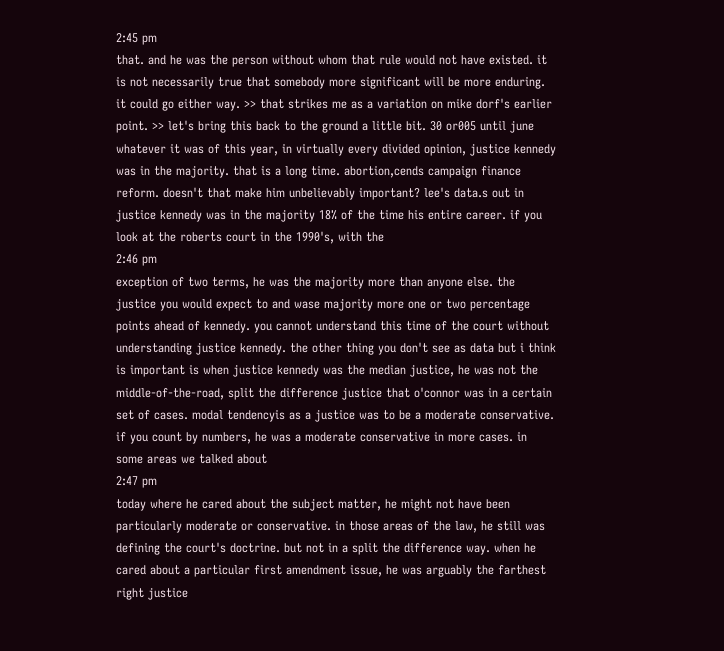2:45 pm
that. and he was the person without whom that rule would not have existed. it is not necessarily true that somebody more significant will be more enduring. it could go either way. >> that strikes me as a variation on mike dorf's earlier point. >> let's bring this back to the ground a little bit. 30 or005 until june whatever it was of this year, in virtually every divided opinion, justice kennedy was in the majority. that is a long time. abortion,cends campaign finance reform. doesn't that make him unbelievably important? lee's data.s out in justice kennedy was in the majority 18% of the time his entire career. if you look at the roberts court in the 1990's, with the
2:46 pm
exception of two terms, he was the majority more than anyone else. the justice you would expect to and wase majority more one or two percentage points ahead of kennedy. you cannot understand this time of the court without understanding justice kennedy. the other thing you don't see as data but i think is important is when justice kennedy was the median justice, he was not the middle-of-the-road, split the difference justice that o'connor was in a certain set of cases. modal tendencyis as a justice was to be a moderate conservative. if you count by numbers, he was a moderate conservative in more cases. in some areas we talked about
2:47 pm
today where he cared about the subject matter, he might not have been particularly moderate or conservative. in those areas of the law, he still was defining the court's doctrine. but not in a split the difference way. when he cared about a particular first amendment issue, he was arguably the farthest right justice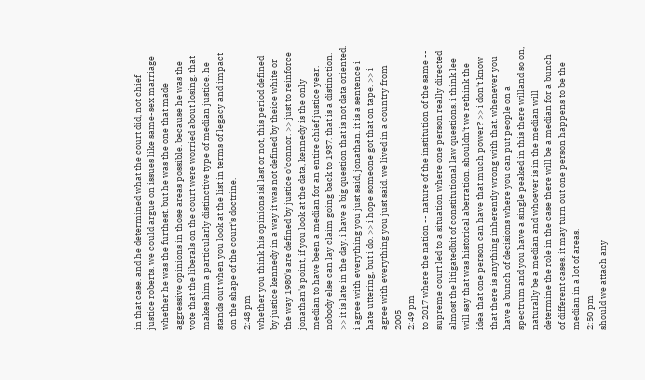in that case. and he determined what the court did, not chief justice roberts. we could argue on issues like same-sex marriage whether he was the furthest. but he was the one that made aggressive opinions in those areas possible. because he was the vote that the liberals on the court were worried about losing. that makes him a particularly distinctive type of median justice. he stands out when you look at the list in terms of legacy and impact on the shape of the court's doctrine.
2:48 pm
whether you think his opinions isl last or not, this period defined by justice kennedy in a way it was not defined by theice white or the way 1980's are defined by justice o'connor. >> just to reinforce jonathan's point, if you look at the data, kennedy is the only median to have been a median for an entire chief justice year. nobody else can lay claim going back to 1937. that is a distinction. >> it is late in the day. i have a big question that is not data oriented. i agree with everything you just said, jonathan. it is a sentence i hate uttering, but i do. >> i hope someone got that on tape. >> i agree with everything you just said. we lived in a country from 2005
2:49 pm
to 2017 where the nation -- nature of the institution of the same -- supreme court led to a situation where one person really directed almost the litigatedbit of constitutional law questions. i think lee will say that was historical aberration. shouldn't we rethink the idea that one person can have that much power? >> i don't know that there is anything inherently wrong with that. whenever you have a bunch of decisions where you can put people on a spectrum and you have a single peaked in this there willand so on, naturally be a median and whoever is in the median will determine the role in the case there will be a median for a bunch of different cases. it may turn out one person happens to be the median in a lot of areas.
2:50 pm
should we attach any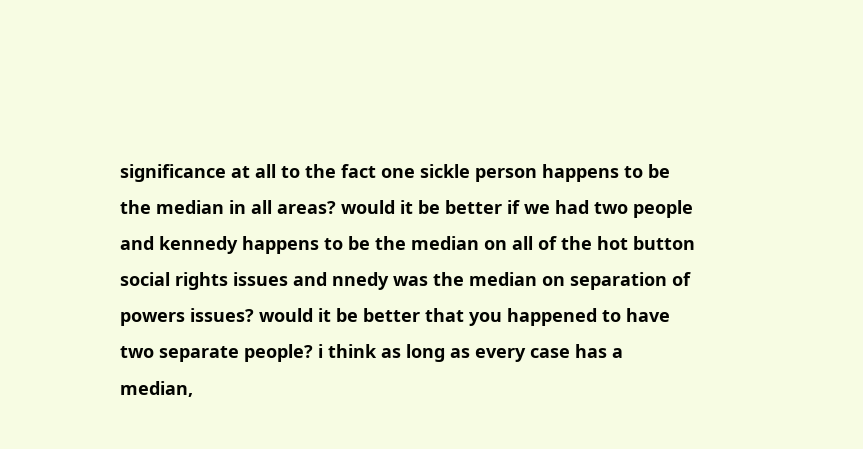significance at all to the fact one sickle person happens to be the median in all areas? would it be better if we had two people and kennedy happens to be the median on all of the hot button social rights issues and nnedy was the median on separation of powers issues? would it be better that you happened to have two separate people? i think as long as every case has a median,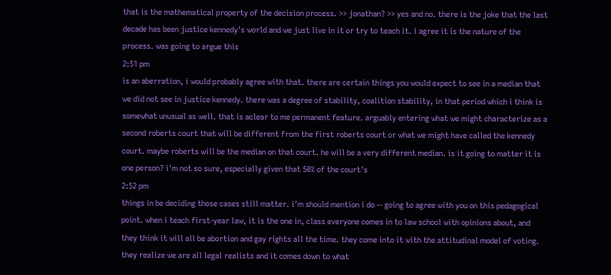that is the mathematical property of the decision process. >> jonathan? >> yes and no. there is the joke that the last decade has been justice kennedy's world and we just live in it or try to teach it. i agree it is the nature of the process. was going to argue this
2:51 pm
is an aberration, i would probably agree with that. there are certain things you would expect to see in a median that we did not see in justice kennedy. there was a degree of stability, coalition stability, in that period which i think is somewhat unusual as well. that is aclear to me permanent feature. arguably entering what we might characterize as a second roberts court that will be different from the first roberts court or what we might have called the kennedy court. maybe roberts will be the median on that court. he will be a very different median. is it going to matter it is one person? i'm not so sure, especially given that 50% of the court's
2:52 pm
things in be deciding those cases still matter. i'm should mention i do -- going to agree with you on this pedagogical point. when i teach first-year law, it is the one in, class everyone comes in to law school with opinions about, and they think it will all be abortion and gay rights all the time. they come into it with the attitudinal model of voting. they realize we are all legal realists and it comes down to what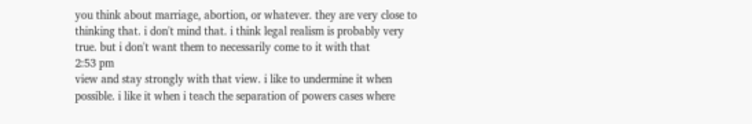you think about marriage, abortion, or whatever. they are very close to thinking that. i don't mind that. i think legal realism is probably very true. but i don't want them to necessarily come to it with that
2:53 pm
view and stay strongly with that view. i like to undermine it when possible. i like it when i teach the separation of powers cases where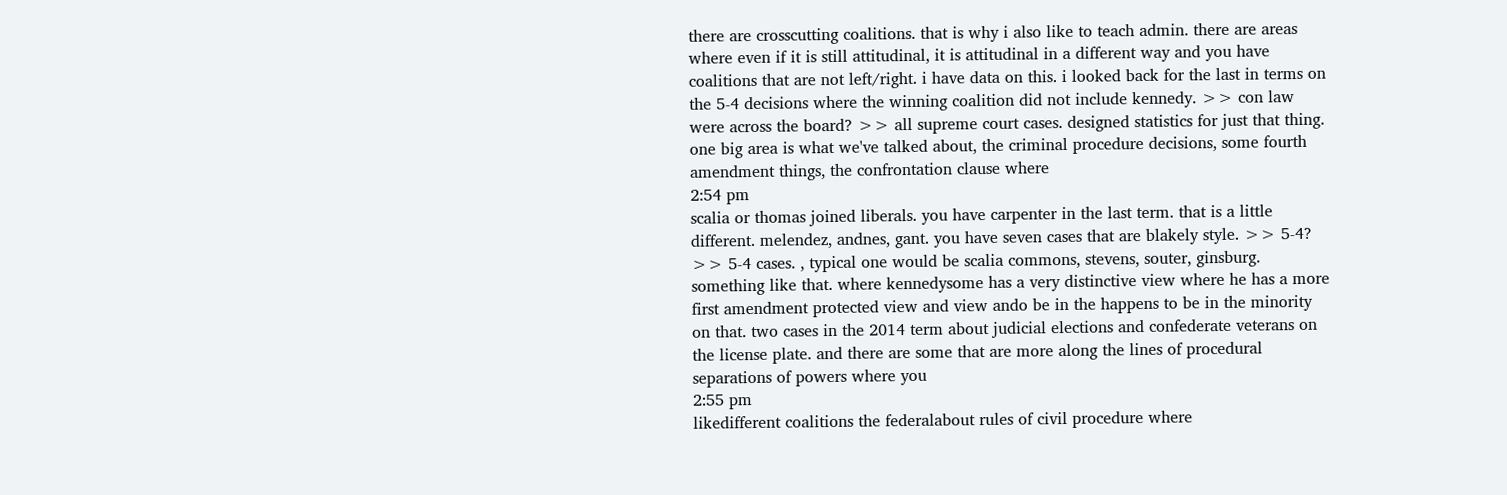there are crosscutting coalitions. that is why i also like to teach admin. there are areas where even if it is still attitudinal, it is attitudinal in a different way and you have coalitions that are not left/right. i have data on this. i looked back for the last in terms on the 5-4 decisions where the winning coalition did not include kennedy. >> con law were across the board? >> all supreme court cases. designed statistics for just that thing. one big area is what we've talked about, the criminal procedure decisions, some fourth amendment things, the confrontation clause where
2:54 pm
scalia or thomas joined liberals. you have carpenter in the last term. that is a little different. melendez, andnes, gant. you have seven cases that are blakely style. >> 5-4? >> 5-4 cases. , typical one would be scalia commons, stevens, souter, ginsburg. something like that. where kennedysome has a very distinctive view where he has a more first amendment protected view and view ando be in the happens to be in the minority on that. two cases in the 2014 term about judicial elections and confederate veterans on the license plate. and there are some that are more along the lines of procedural separations of powers where you
2:55 pm
likedifferent coalitions the federalabout rules of civil procedure where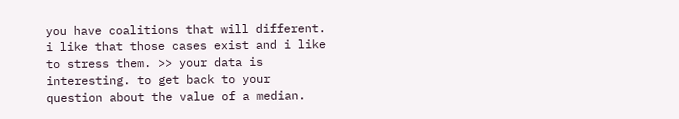you have coalitions that will different. i like that those cases exist and i like to stress them. >> your data is interesting. to get back to your question about the value of a median.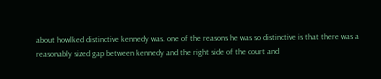about howlked distinctive kennedy was. one of the reasons he was so distinctive is that there was a reasonably sized gap between kennedy and the right side of the court and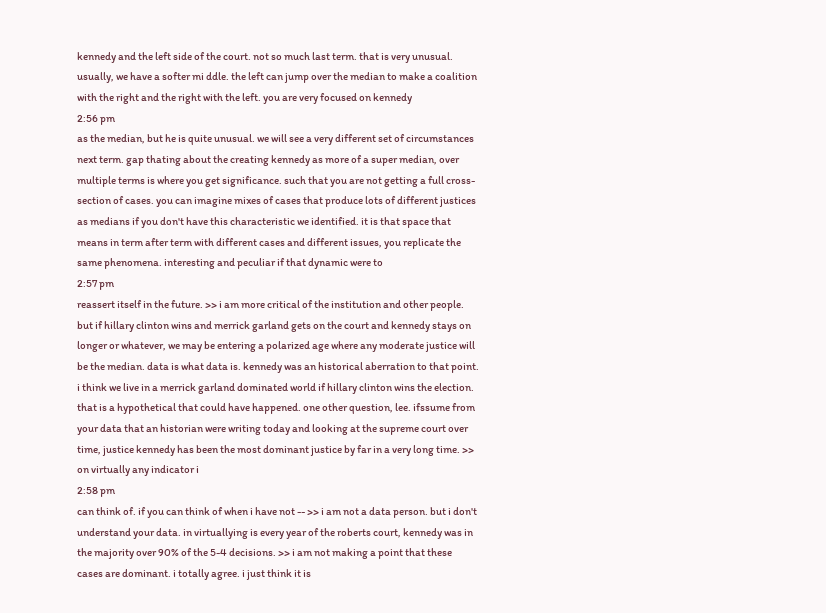kennedy and the left side of the court. not so much last term. that is very unusual. usually, we have a softer mi ddle. the left can jump over the median to make a coalition with the right and the right with the left. you are very focused on kennedy
2:56 pm
as the median, but he is quite unusual. we will see a very different set of circumstances next term. gap thating about the creating kennedy as more of a super median, over multiple terms is where you get significance. such that you are not getting a full cross-section of cases. you can imagine mixes of cases that produce lots of different justices as medians if you don't have this characteristic we identified. it is that space that means in term after term with different cases and different issues, you replicate the same phenomena. interesting and peculiar if that dynamic were to
2:57 pm
reassert itself in the future. >> i am more critical of the institution and other people. but if hillary clinton wins and merrick garland gets on the court and kennedy stays on longer or whatever, we may be entering a polarized age where any moderate justice will be the median. data is what data is. kennedy was an historical aberration to that point. i think we live in a merrick garland dominated world if hillary clinton wins the election. that is a hypothetical that could have happened. one other question, lee. ifssume from your data that an historian were writing today and looking at the supreme court over time, justice kennedy has been the most dominant justice by far in a very long time. >> on virtually any indicator i
2:58 pm
can think of. if you can think of when i have not -- >> i am not a data person. but i don't understand your data. in virtuallying is every year of the roberts court, kennedy was in the majority over 90% of the 5-4 decisions. >> i am not making a point that these cases are dominant. i totally agree. i just think it is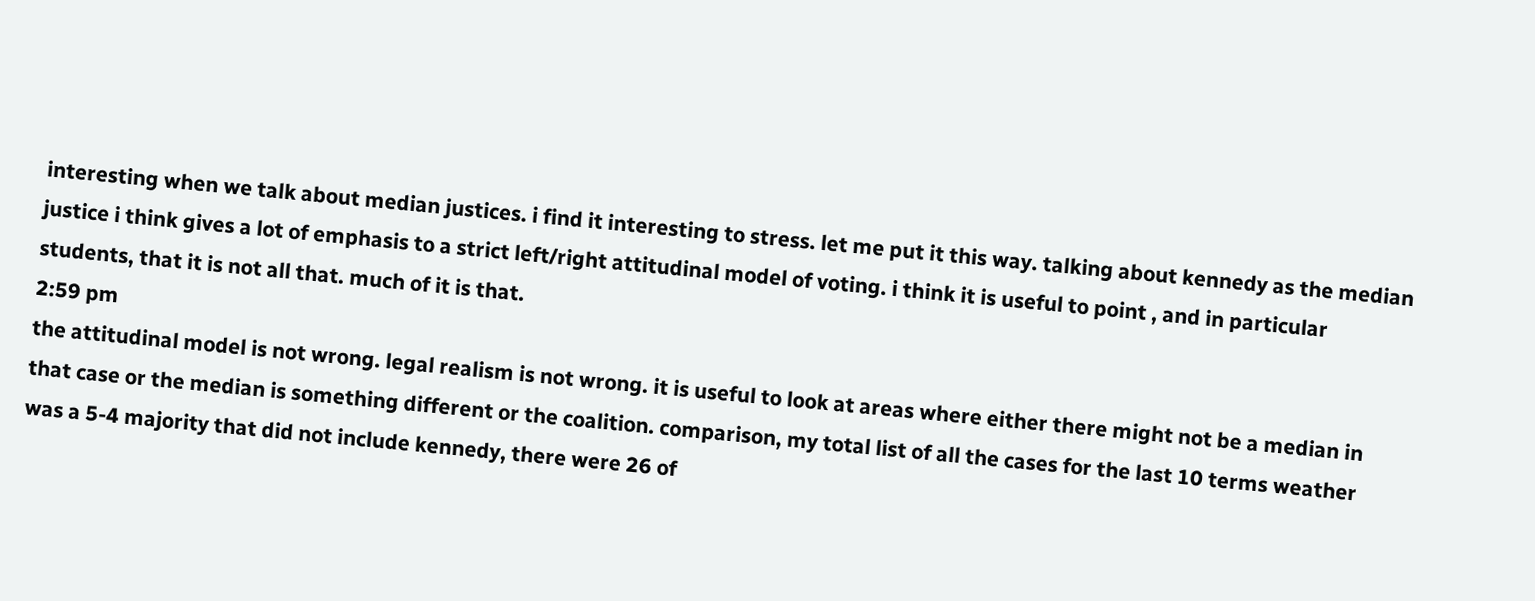interesting when we talk about median justices. i find it interesting to stress. let me put it this way. talking about kennedy as the median justice i think gives a lot of emphasis to a strict left/right attitudinal model of voting. i think it is useful to point , and in particular students, that it is not all that. much of it is that.
2:59 pm
the attitudinal model is not wrong. legal realism is not wrong. it is useful to look at areas where either there might not be a median in that case or the median is something different or the coalition. comparison, my total list of all the cases for the last 10 terms weather was a 5-4 majority that did not include kennedy, there were 26 of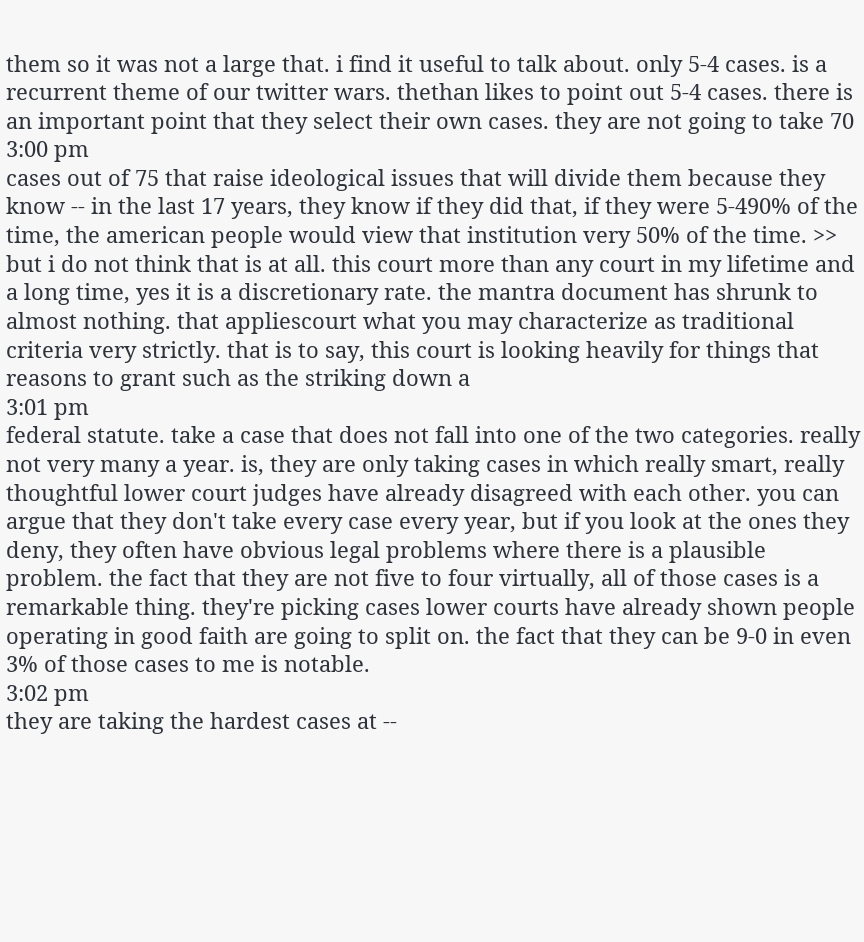them so it was not a large that. i find it useful to talk about. only 5-4 cases. is a recurrent theme of our twitter wars. thethan likes to point out 5-4 cases. there is an important point that they select their own cases. they are not going to take 70
3:00 pm
cases out of 75 that raise ideological issues that will divide them because they know -- in the last 17 years, they know if they did that, if they were 5-490% of the time, the american people would view that institution very 50% of the time. >> but i do not think that is at all. this court more than any court in my lifetime and a long time, yes it is a discretionary rate. the mantra document has shrunk to almost nothing. that appliescourt what you may characterize as traditional criteria very strictly. that is to say, this court is looking heavily for things that reasons to grant such as the striking down a
3:01 pm
federal statute. take a case that does not fall into one of the two categories. really not very many a year. is, they are only taking cases in which really smart, really thoughtful lower court judges have already disagreed with each other. you can argue that they don't take every case every year, but if you look at the ones they deny, they often have obvious legal problems where there is a plausible problem. the fact that they are not five to four virtually, all of those cases is a remarkable thing. they're picking cases lower courts have already shown people operating in good faith are going to split on. the fact that they can be 9-0 in even 3% of those cases to me is notable.
3:02 pm
they are taking the hardest cases at --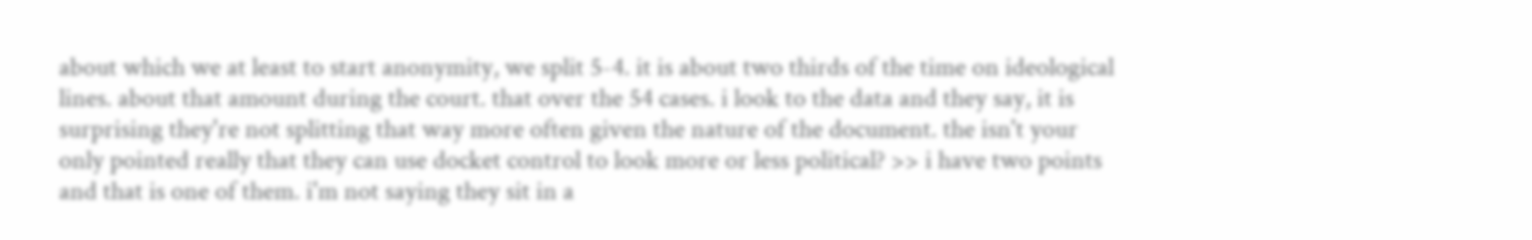about which we at least to start anonymity, we split 5-4. it is about two thirds of the time on ideological lines. about that amount during the court. that over the 54 cases. i look to the data and they say, it is surprising they're not splitting that way more often given the nature of the document. the isn't your only pointed really that they can use docket control to look more or less political? >> i have two points and that is one of them. i'm not saying they sit in a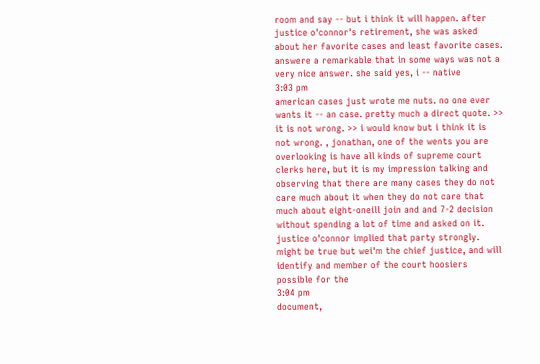room and say -- but i think it will happen. after justice o'connor's retirement, she was asked about her favorite cases and least favorite cases. answere a remarkable that in some ways was not a very nice answer. she said yes, i -- native
3:03 pm
american cases just wrote me nuts. no one ever wants it -- an case. pretty much a direct quote. >> it is not wrong. >> i would know but i think it is not wrong. , jonathan, one of the wents you are overlooking is have all kinds of supreme court clerks here, but it is my impression talking and observing that there are many cases they do not care much about it when they do not care that much about eight-oneill join and and 7-2 decision without spending a lot of time and asked on it. justice o'connor implied that party strongly. might be true but wei'm the chief justice, and will identify and member of the court hoosiers possible for the
3:04 pm
document,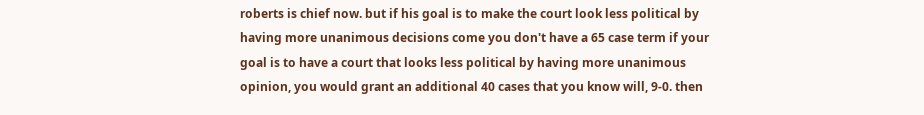roberts is chief now. but if his goal is to make the court look less political by having more unanimous decisions come you don't have a 65 case term if your goal is to have a court that looks less political by having more unanimous opinion, you would grant an additional 40 cases that you know will, 9-0. then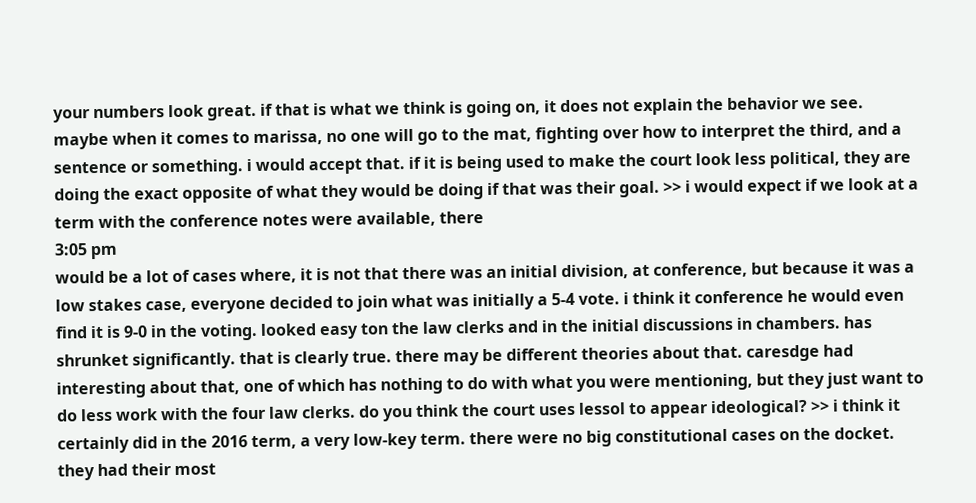your numbers look great. if that is what we think is going on, it does not explain the behavior we see. maybe when it comes to marissa, no one will go to the mat, fighting over how to interpret the third, and a sentence or something. i would accept that. if it is being used to make the court look less political, they are doing the exact opposite of what they would be doing if that was their goal. >> i would expect if we look at a term with the conference notes were available, there
3:05 pm
would be a lot of cases where, it is not that there was an initial division, at conference, but because it was a low stakes case, everyone decided to join what was initially a 5-4 vote. i think it conference he would even find it is 9-0 in the voting. looked easy ton the law clerks and in the initial discussions in chambers. has shrunket significantly. that is clearly true. there may be different theories about that. caresdge had interesting about that, one of which has nothing to do with what you were mentioning, but they just want to do less work with the four law clerks. do you think the court uses lessol to appear ideological? >> i think it certainly did in the 2016 term, a very low-key term. there were no big constitutional cases on the docket. they had their most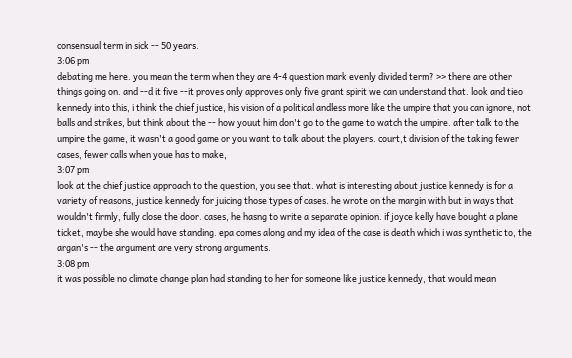consensual term in sick -- 50 years.
3:06 pm
debating me here. you mean the term when they are 4-4 question mark evenly divided term? >> there are other things going on. and --d it five --it proves only approves only five grant spirit we can understand that. look and tieo kennedy into this, i think the chief justice, his vision of a political andless more like the umpire that you can ignore, not balls and strikes, but think about the -- how youut him don't go to the game to watch the umpire. after talk to the umpire the game, it wasn't a good game or you want to talk about the players. court,t division of the taking fewer cases, fewer calls when youe has to make,
3:07 pm
look at the chief justice approach to the question, you see that. what is interesting about justice kennedy is for a variety of reasons, justice kennedy for juicing those types of cases. he wrote on the margin with but in ways that wouldn't firmly, fully close the door. cases, he hasng to write a separate opinion. if joyce kelly have bought a plane ticket, maybe she would have standing. epa comes along and my idea of the case is death which i was synthetic to, the argan's -- the argument are very strong arguments.
3:08 pm
it was possible no climate change plan had standing to her for someone like justice kennedy, that would mean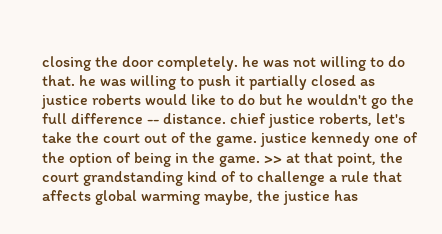closing the door completely. he was not willing to do that. he was willing to push it partially closed as justice roberts would like to do but he wouldn't go the full difference -- distance. chief justice roberts, let's take the court out of the game. justice kennedy one of the option of being in the game. >> at that point, the court grandstanding kind of to challenge a rule that affects global warming maybe, the justice has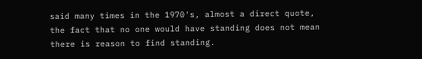said many times in the 1970's, almost a direct quote, the fact that no one would have standing does not mean there is reason to find standing.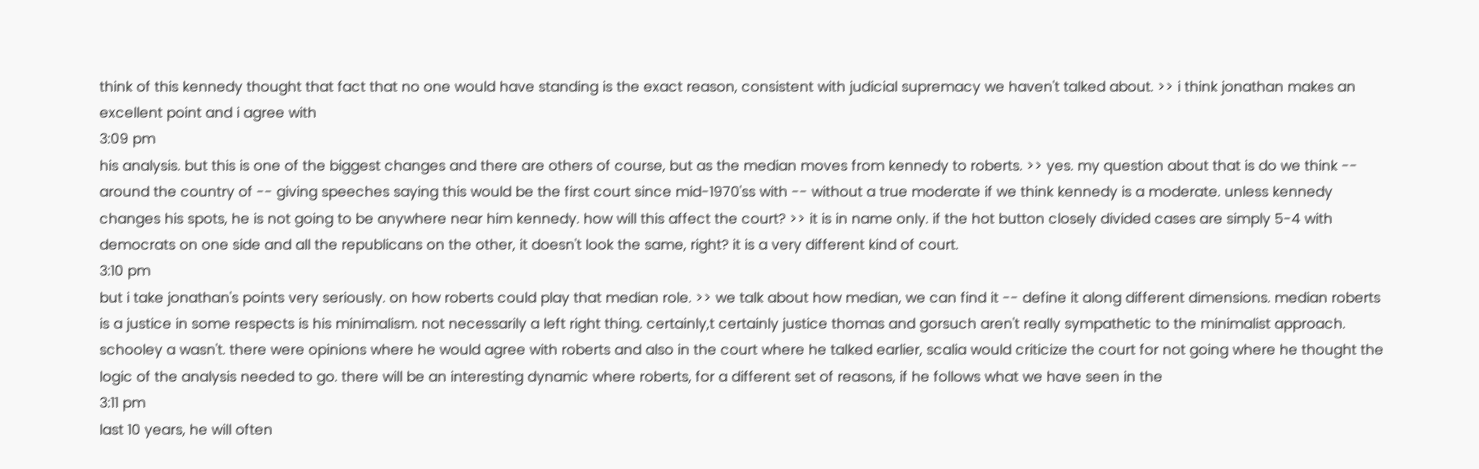think of this kennedy thought that fact that no one would have standing is the exact reason, consistent with judicial supremacy we haven't talked about. >> i think jonathan makes an excellent point and i agree with
3:09 pm
his analysis. but this is one of the biggest changes and there are others of course, but as the median moves from kennedy to roberts. >> yes. my question about that is do we think -- around the country of -- giving speeches saying this would be the first court since mid-1970'ss with -- without a true moderate if we think kennedy is a moderate. unless kennedy changes his spots, he is not going to be anywhere near him kennedy. how will this affect the court? >> it is in name only. if the hot button closely divided cases are simply 5-4 with democrats on one side and all the republicans on the other, it doesn't look the same, right? it is a very different kind of court.
3:10 pm
but i take jonathan's points very seriously. on how roberts could play that median role. >> we talk about how median, we can find it -- define it along different dimensions. median roberts is a justice in some respects is his minimalism. not necessarily a left right thing. certainly,t certainly justice thomas and gorsuch aren't really sympathetic to the minimalist approach. schooley a wasn't. there were opinions where he would agree with roberts and also in the court where he talked earlier, scalia would criticize the court for not going where he thought the logic of the analysis needed to go. there will be an interesting dynamic where roberts, for a different set of reasons, if he follows what we have seen in the
3:11 pm
last 10 years, he will often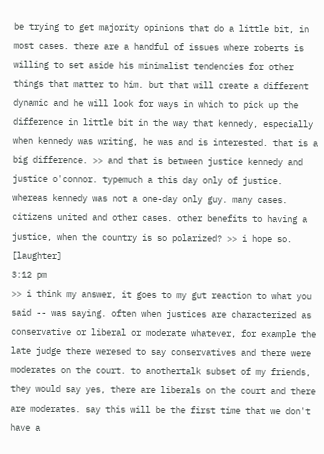be trying to get majority opinions that do a little bit, in most cases. there are a handful of issues where roberts is willing to set aside his minimalist tendencies for other things that matter to him. but that will create a different dynamic and he will look for ways in which to pick up the difference in little bit in the way that kennedy, especially when kennedy was writing, he was and is interested. that is a big difference. >> and that is between justice kennedy and justice o'connor. typemuch a this day only of justice. whereas kennedy was not a one-day only guy. many cases. citizens united and other cases. other benefits to having a justice, when the country is so polarized? >> i hope so. [laughter]
3:12 pm
>> i think my answer, it goes to my gut reaction to what you said -- was saying. often when justices are characterized as conservative or liberal or moderate whatever, for example the late judge there weresed to say conservatives and there were moderates on the court. to anothertalk subset of my friends, they would say yes, there are liberals on the court and there are moderates. say this will be the first time that we don't have a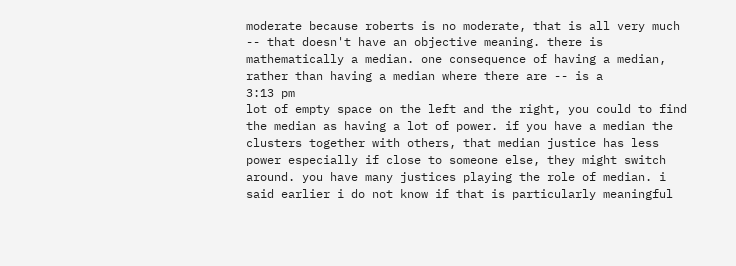moderate because roberts is no moderate, that is all very much -- that doesn't have an objective meaning. there is mathematically a median. one consequence of having a median, rather than having a median where there are -- is a
3:13 pm
lot of empty space on the left and the right, you could to find the median as having a lot of power. if you have a median the clusters together with others, that median justice has less power especially if close to someone else, they might switch around. you have many justices playing the role of median. i said earlier i do not know if that is particularly meaningful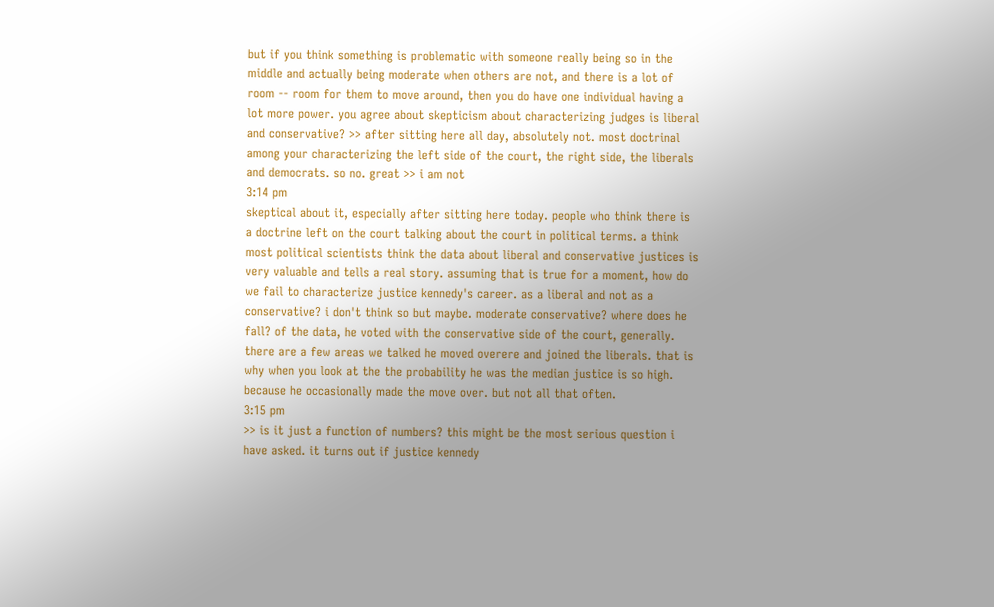but if you think something is problematic with someone really being so in the middle and actually being moderate when others are not, and there is a lot of room -- room for them to move around, then you do have one individual having a lot more power. you agree about skepticism about characterizing judges is liberal and conservative? >> after sitting here all day, absolutely not. most doctrinal among your characterizing the left side of the court, the right side, the liberals and democrats. so no. great >> i am not
3:14 pm
skeptical about it, especially after sitting here today. people who think there is a doctrine left on the court talking about the court in political terms. a think most political scientists think the data about liberal and conservative justices is very valuable and tells a real story. assuming that is true for a moment, how do we fail to characterize justice kennedy's career. as a liberal and not as a conservative? i don't think so but maybe. moderate conservative? where does he fall? of the data, he voted with the conservative side of the court, generally. there are a few areas we talked he moved overere and joined the liberals. that is why when you look at the the probability he was the median justice is so high. because he occasionally made the move over. but not all that often.
3:15 pm
>> is it just a function of numbers? this might be the most serious question i have asked. it turns out if justice kennedy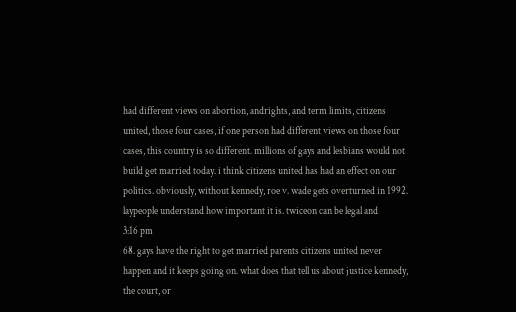had different views on abortion, andrights, and term limits, citizens united, those four cases, if one person had different views on those four cases, this country is so different. millions of gays and lesbians would not build get married today. i think citizens united has had an effect on our politics. obviously, without kennedy, roe v. wade gets overturned in 1992. laypeople understand how important it is. twiceon can be legal and
3:16 pm
68. gays have the right to get married parents citizens united never happen and it keeps going on. what does that tell us about justice kennedy, the court, or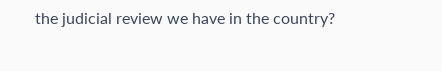the judicial review we have in the country?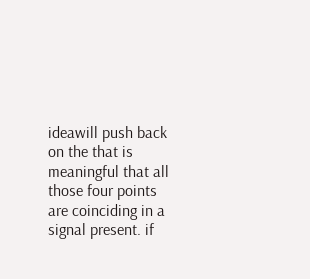ideawill push back on the that is meaningful that all those four points are coinciding in a signal present. if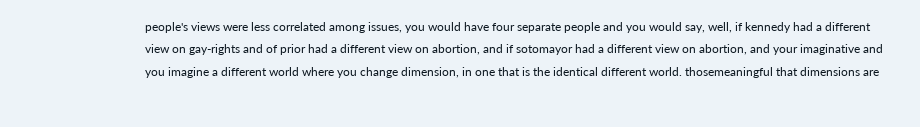people's views were less correlated among issues, you would have four separate people and you would say, well, if kennedy had a different view on gay-rights and of prior had a different view on abortion, and if sotomayor had a different view on abortion, and your imaginative and you imagine a different world where you change dimension, in one that is the identical different world. thosemeaningful that dimensions are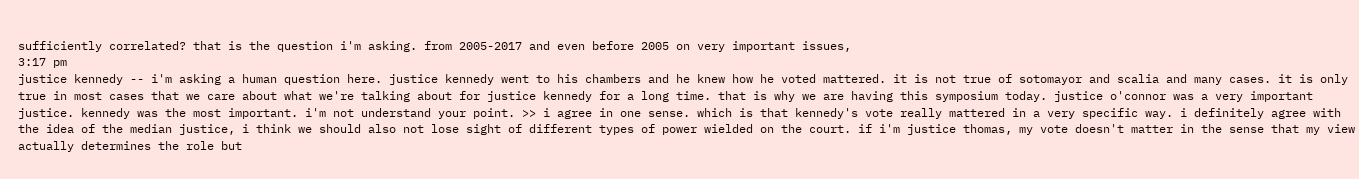sufficiently correlated? that is the question i'm asking. from 2005-2017 and even before 2005 on very important issues,
3:17 pm
justice kennedy -- i'm asking a human question here. justice kennedy went to his chambers and he knew how he voted mattered. it is not true of sotomayor and scalia and many cases. it is only true in most cases that we care about what we're talking about for justice kennedy for a long time. that is why we are having this symposium today. justice o'connor was a very important justice. kennedy was the most important. i'm not understand your point. >> i agree in one sense. which is that kennedy's vote really mattered in a very specific way. i definitely agree with the idea of the median justice, i think we should also not lose sight of different types of power wielded on the court. if i'm justice thomas, my vote doesn't matter in the sense that my view actually determines the role but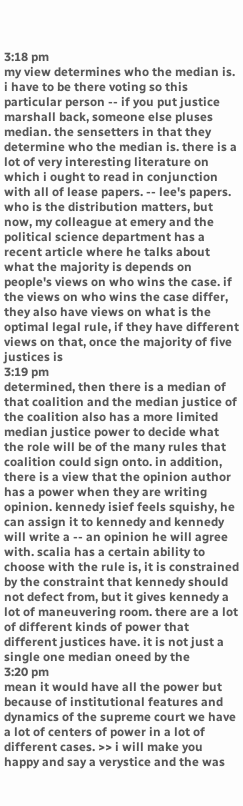3:18 pm
my view determines who the median is. i have to be there voting so this particular person -- if you put justice marshall back, someone else pluses median. the sensetters in that they determine who the median is. there is a lot of very interesting literature on which i ought to read in conjunction with all of lease papers. -- lee's papers. who is the distribution matters, but now, my colleague at emery and the political science department has a recent article where he talks about what the majority is depends on people's views on who wins the case. if the views on who wins the case differ, they also have views on what is the optimal legal rule, if they have different views on that, once the majority of five justices is
3:19 pm
determined, then there is a median of that coalition and the median justice of the coalition also has a more limited median justice power to decide what the role will be of the many rules that coalition could sign onto. in addition, there is a view that the opinion author has a power when they are writing opinion. kennedy isief feels squishy, he can assign it to kennedy and kennedy will write a -- an opinion he will agree with. scalia has a certain ability to choose with the rule is, it is constrained by the constraint that kennedy should not defect from, but it gives kennedy a lot of maneuvering room. there are a lot of different kinds of power that different justices have. it is not just a single one median oneed by the
3:20 pm
mean it would have all the power but because of institutional features and dynamics of the supreme court we have a lot of centers of power in a lot of different cases. >> i will make you happy and say a verystice and the was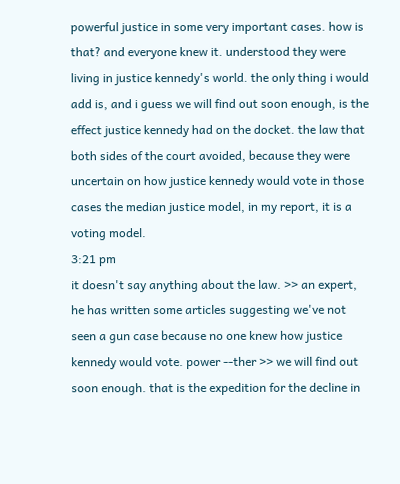powerful justice in some very important cases. how is that? and everyone knew it. understood they were living in justice kennedy's world. the only thing i would add is, and i guess we will find out soon enough, is the effect justice kennedy had on the docket. the law that both sides of the court avoided, because they were uncertain on how justice kennedy would vote in those cases the median justice model, in my report, it is a voting model.
3:21 pm
it doesn't say anything about the law. >> an expert, he has written some articles suggesting we've not seen a gun case because no one knew how justice kennedy would vote. power --ther >> we will find out soon enough. that is the expedition for the decline in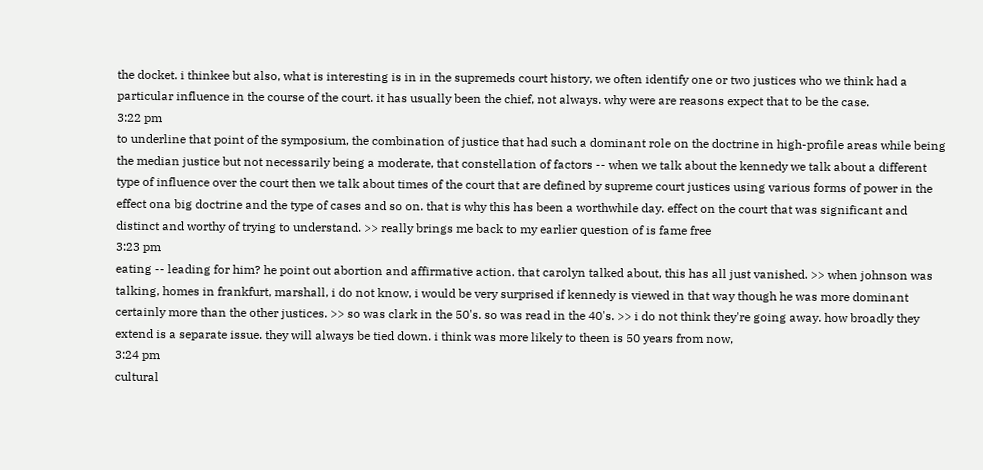the docket. i thinkee but also, what is interesting is in in the supremeds court history, we often identify one or two justices who we think had a particular influence in the course of the court. it has usually been the chief, not always. why were are reasons expect that to be the case.
3:22 pm
to underline that point of the symposium, the combination of justice that had such a dominant role on the doctrine in high-profile areas while being the median justice but not necessarily being a moderate, that constellation of factors -- when we talk about the kennedy we talk about a different type of influence over the court then we talk about times of the court that are defined by supreme court justices using various forms of power in the effect ona big doctrine and the type of cases and so on. that is why this has been a worthwhile day. effect on the court that was significant and distinct and worthy of trying to understand. >> really brings me back to my earlier question of is fame free
3:23 pm
eating -- leading for him? he point out abortion and affirmative action. that carolyn talked about, this has all just vanished. >> when johnson was talking, homes in frankfurt, marshall, i do not know, i would be very surprised if kennedy is viewed in that way though he was more dominant certainly more than the other justices. >> so was clark in the 50's. so was read in the 40's. >> i do not think they're going away. how broadly they extend is a separate issue. they will always be tied down. i think was more likely to theen is 50 years from now,
3:24 pm
cultural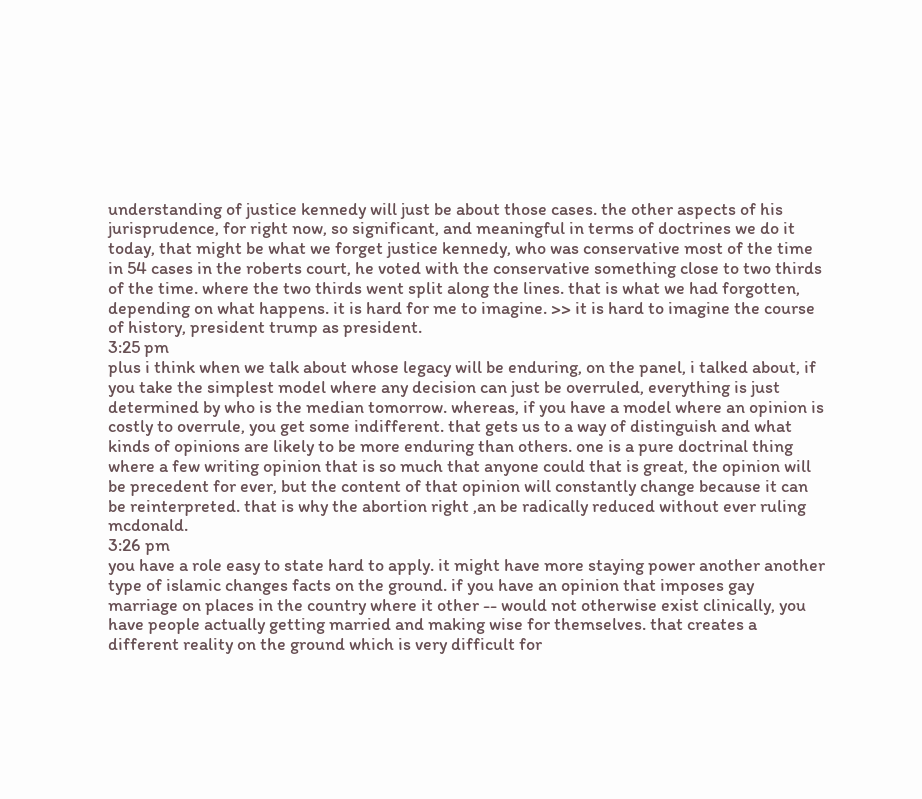understanding of justice kennedy will just be about those cases. the other aspects of his jurisprudence, for right now, so significant, and meaningful in terms of doctrines we do it today, that might be what we forget justice kennedy, who was conservative most of the time in 54 cases in the roberts court, he voted with the conservative something close to two thirds of the time. where the two thirds went split along the lines. that is what we had forgotten, depending on what happens. it is hard for me to imagine. >> it is hard to imagine the course of history, president trump as president.
3:25 pm
plus i think when we talk about whose legacy will be enduring, on the panel, i talked about, if you take the simplest model where any decision can just be overruled, everything is just determined by who is the median tomorrow. whereas, if you have a model where an opinion is costly to overrule, you get some indifferent. that gets us to a way of distinguish and what kinds of opinions are likely to be more enduring than others. one is a pure doctrinal thing where a few writing opinion that is so much that anyone could that is great, the opinion will be precedent for ever, but the content of that opinion will constantly change because it can be reinterpreted. that is why the abortion right ,an be radically reduced without ever ruling mcdonald.
3:26 pm
you have a role easy to state hard to apply. it might have more staying power another another type of islamic changes facts on the ground. if you have an opinion that imposes gay marriage on places in the country where it other -- would not otherwise exist clinically, you have people actually getting married and making wise for themselves. that creates a different reality on the ground which is very difficult for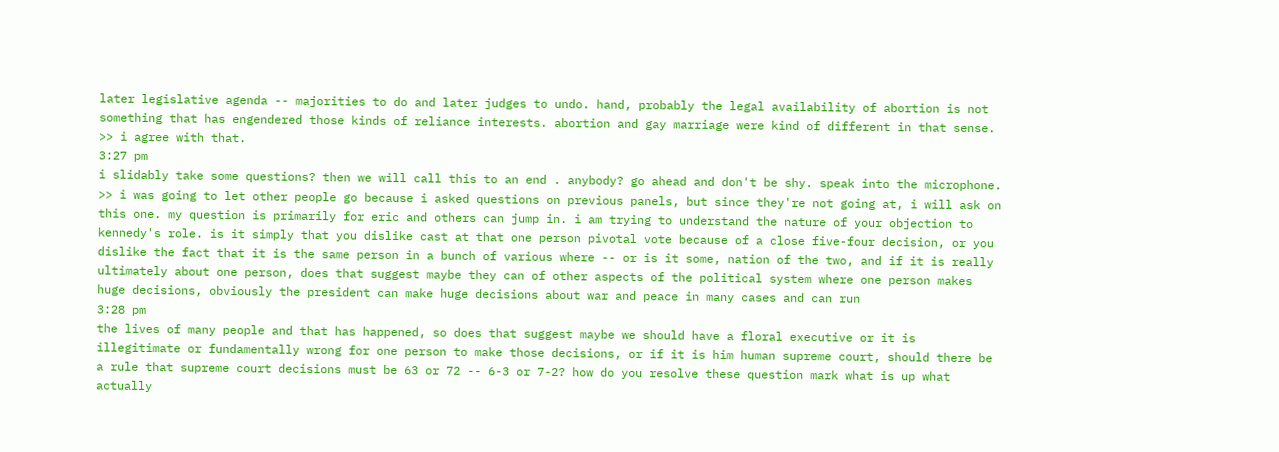later legislative agenda -- majorities to do and later judges to undo. hand, probably the legal availability of abortion is not something that has engendered those kinds of reliance interests. abortion and gay marriage were kind of different in that sense. >> i agree with that.
3:27 pm
i slidably take some questions? then we will call this to an end . anybody? go ahead and don't be shy. speak into the microphone. >> i was going to let other people go because i asked questions on previous panels, but since they're not going at, i will ask on this one. my question is primarily for eric and others can jump in. i am trying to understand the nature of your objection to kennedy's role. is it simply that you dislike cast at that one person pivotal vote because of a close five-four decision, or you dislike the fact that it is the same person in a bunch of various where -- or is it some, nation of the two, and if it is really ultimately about one person, does that suggest maybe they can of other aspects of the political system where one person makes huge decisions, obviously the president can make huge decisions about war and peace in many cases and can run
3:28 pm
the lives of many people and that has happened, so does that suggest maybe we should have a floral executive or it is illegitimate or fundamentally wrong for one person to make those decisions, or if it is him human supreme court, should there be a rule that supreme court decisions must be 63 or 72 -- 6-3 or 7-2? how do you resolve these question mark what is up what actually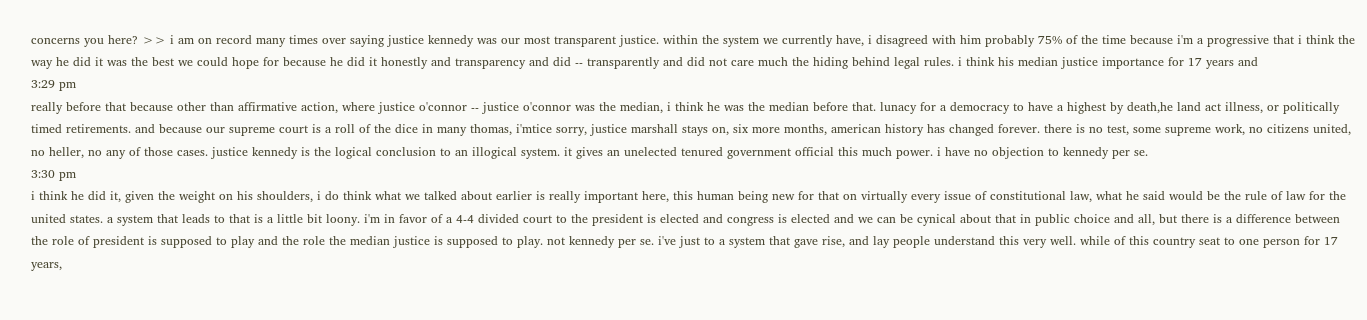concerns you here? >> i am on record many times over saying justice kennedy was our most transparent justice. within the system we currently have, i disagreed with him probably 75% of the time because i'm a progressive that i think the way he did it was the best we could hope for because he did it honestly and transparency and did -- transparently and did not care much the hiding behind legal rules. i think his median justice importance for 17 years and
3:29 pm
really before that because other than affirmative action, where justice o'connor -- justice o'connor was the median, i think he was the median before that. lunacy for a democracy to have a highest by death,he land act illness, or politically timed retirements. and because our supreme court is a roll of the dice in many thomas, i'mtice sorry, justice marshall stays on, six more months, american history has changed forever. there is no test, some supreme work, no citizens united, no heller, no any of those cases. justice kennedy is the logical conclusion to an illogical system. it gives an unelected tenured government official this much power. i have no objection to kennedy per se.
3:30 pm
i think he did it, given the weight on his shoulders, i do think what we talked about earlier is really important here, this human being new for that on virtually every issue of constitutional law, what he said would be the rule of law for the united states. a system that leads to that is a little bit loony. i'm in favor of a 4-4 divided court to the president is elected and congress is elected and we can be cynical about that in public choice and all, but there is a difference between the role of president is supposed to play and the role the median justice is supposed to play. not kennedy per se. i've just to a system that gave rise, and lay people understand this very well. while of this country seat to one person for 17 years,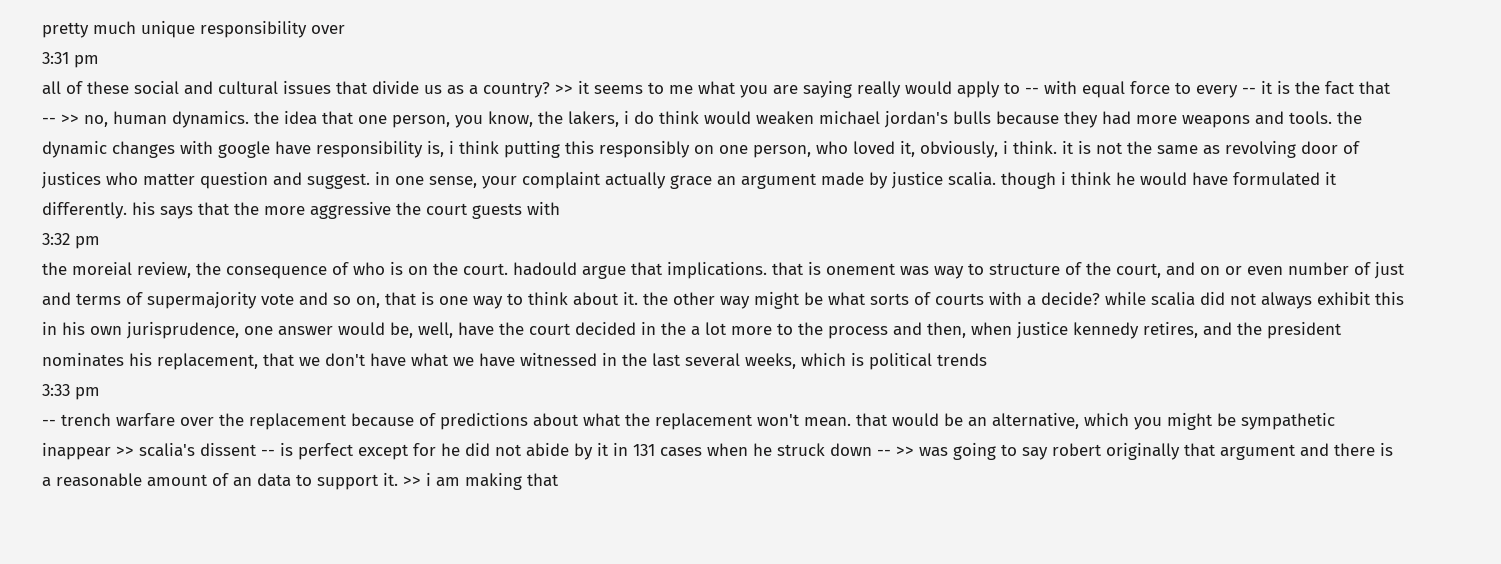pretty much unique responsibility over
3:31 pm
all of these social and cultural issues that divide us as a country? >> it seems to me what you are saying really would apply to -- with equal force to every -- it is the fact that -- >> no, human dynamics. the idea that one person, you know, the lakers, i do think would weaken michael jordan's bulls because they had more weapons and tools. the dynamic changes with google have responsibility is, i think putting this responsibly on one person, who loved it, obviously, i think. it is not the same as revolving door of justices who matter question and suggest. in one sense, your complaint actually grace an argument made by justice scalia. though i think he would have formulated it differently. his says that the more aggressive the court guests with
3:32 pm
the moreial review, the consequence of who is on the court. hadould argue that implications. that is onement was way to structure of the court, and on or even number of just and terms of supermajority vote and so on, that is one way to think about it. the other way might be what sorts of courts with a decide? while scalia did not always exhibit this in his own jurisprudence, one answer would be, well, have the court decided in the a lot more to the process and then, when justice kennedy retires, and the president nominates his replacement, that we don't have what we have witnessed in the last several weeks, which is political trends
3:33 pm
-- trench warfare over the replacement because of predictions about what the replacement won't mean. that would be an alternative, which you might be sympathetic inappear >> scalia's dissent -- is perfect except for he did not abide by it in 131 cases when he struck down -- >> was going to say robert originally that argument and there is a reasonable amount of an data to support it. >> i am making that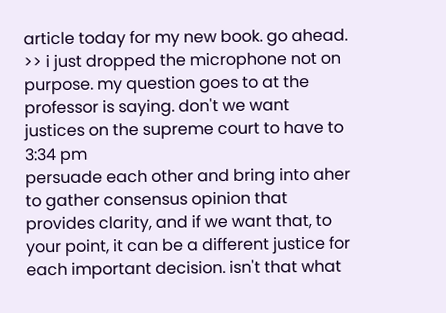article today for my new book. go ahead. >> i just dropped the microphone not on purpose. my question goes to at the professor is saying. don't we want justices on the supreme court to have to
3:34 pm
persuade each other and bring into aher to gather consensus opinion that provides clarity, and if we want that, to your point, it can be a different justice for each important decision. isn't that what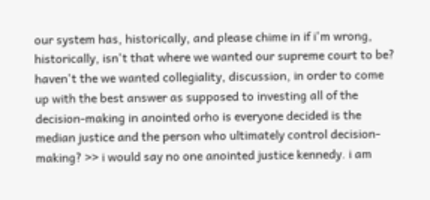our system has, historically, and please chime in if i'm wrong, historically, isn't that where we wanted our supreme court to be? haven't the we wanted collegiality, discussion, in order to come up with the best answer as supposed to investing all of the decision-making in anointed orho is everyone decided is the median justice and the person who ultimately control decision-making? >> i would say no one anointed justice kennedy. i am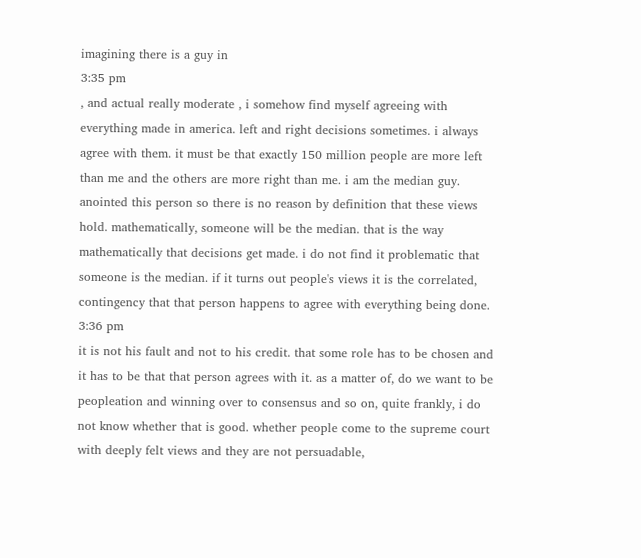imagining there is a guy in
3:35 pm
, and actual really moderate , i somehow find myself agreeing with everything made in america. left and right decisions sometimes. i always agree with them. it must be that exactly 150 million people are more left than me and the others are more right than me. i am the median guy. anointed this person so there is no reason by definition that these views hold. mathematically, someone will be the median. that is the way mathematically that decisions get made. i do not find it problematic that someone is the median. if it turns out people's views it is the correlated, contingency that that person happens to agree with everything being done.
3:36 pm
it is not his fault and not to his credit. that some role has to be chosen and it has to be that that person agrees with it. as a matter of, do we want to be peopleation and winning over to consensus and so on, quite frankly, i do not know whether that is good. whether people come to the supreme court with deeply felt views and they are not persuadable,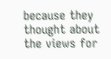because they thought about the views for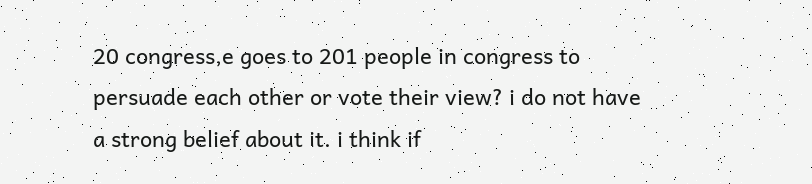20 congress,e goes to 201 people in congress to persuade each other or vote their view? i do not have a strong belief about it. i think if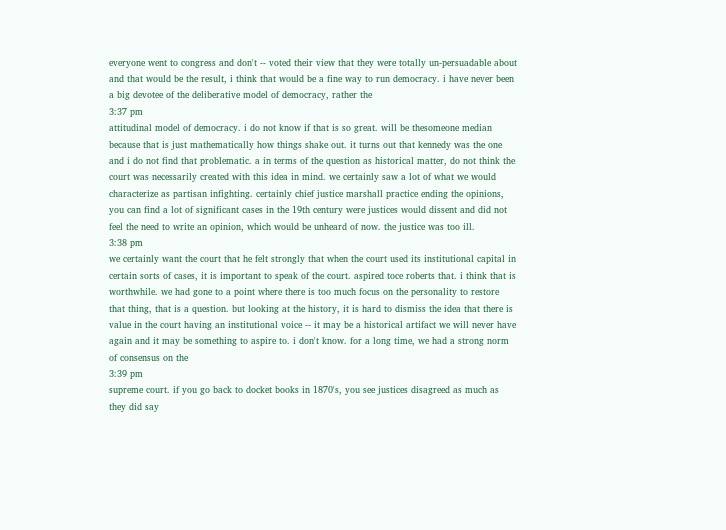everyone went to congress and don't -- voted their view that they were totally un-persuadable about and that would be the result, i think that would be a fine way to run democracy. i have never been a big devotee of the deliberative model of democracy, rather the
3:37 pm
attitudinal model of democracy. i do not know if that is so great. will be thesomeone median because that is just mathematically how things shake out. it turns out that kennedy was the one and i do not find that problematic. a in terms of the question as historical matter, do not think the court was necessarily created with this idea in mind. we certainly saw a lot of what we would characterize as partisan infighting. certainly chief justice marshall practice ending the opinions, you can find a lot of significant cases in the 19th century were justices would dissent and did not feel the need to write an opinion, which would be unheard of now. the justice was too ill.
3:38 pm
we certainly want the court that he felt strongly that when the court used its institutional capital in certain sorts of cases, it is important to speak of the court. aspired toce roberts that. i think that is worthwhile. we had gone to a point where there is too much focus on the personality to restore that thing, that is a question. but looking at the history, it is hard to dismiss the idea that there is value in the court having an institutional voice -- it may be a historical artifact we will never have again and it may be something to aspire to. i don't know. for a long time, we had a strong norm of consensus on the
3:39 pm
supreme court. if you go back to docket books in 1870's, you see justices disagreed as much as they did say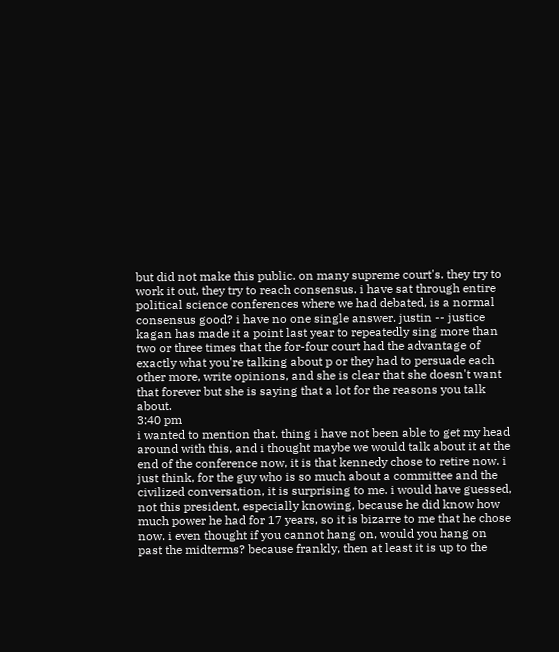but did not make this public. on many supreme court's. they try to work it out, they try to reach consensus. i have sat through entire political science conferences where we had debated, is a normal consensus good? i have no one single answer. justin -- justice kagan has made it a point last year to repeatedly sing more than two or three times that the for-four court had the advantage of exactly what you're talking about p or they had to persuade each other more, write opinions, and she is clear that she doesn't want that forever but she is saying that a lot for the reasons you talk about.
3:40 pm
i wanted to mention that. thing i have not been able to get my head around with this, and i thought maybe we would talk about it at the end of the conference now, it is that kennedy chose to retire now. i just think, for the guy who is so much about a committee and the civilized conversation, it is surprising to me. i would have guessed, not this president, especially knowing, because he did know how much power he had for 17 years, so it is bizarre to me that he chose now. i even thought if you cannot hang on, would you hang on past the midterms? because frankly, then at least it is up to the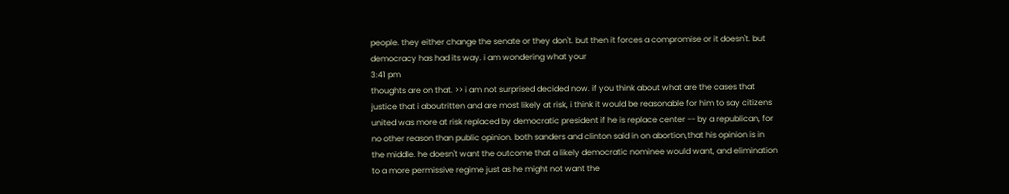people. they either change the senate or they don't. but then it forces a compromise or it doesn't. but democracy has had its way. i am wondering what your
3:41 pm
thoughts are on that. >> i am not surprised decided now. if you think about what are the cases that justice that i aboutritten and are most likely at risk, i think it would be reasonable for him to say citizens united was more at risk replaced by democratic president if he is replace center -- by a republican, for no other reason than public opinion. both sanders and clinton said in on abortion,that his opinion is in the middle. he doesn't want the outcome that a likely democratic nominee would want, and elimination to a more permissive regime just as he might not want the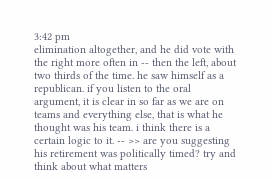3:42 pm
elimination altogether, and he did vote with the right more often in -- then the left, about two thirds of the time. he saw himself as a republican. if you listen to the oral argument, it is clear in so far as we are on teams and everything else, that is what he thought was his team. i think there is a certain logic to it. -- >> are you suggesting his retirement was politically timed? try and think about what matters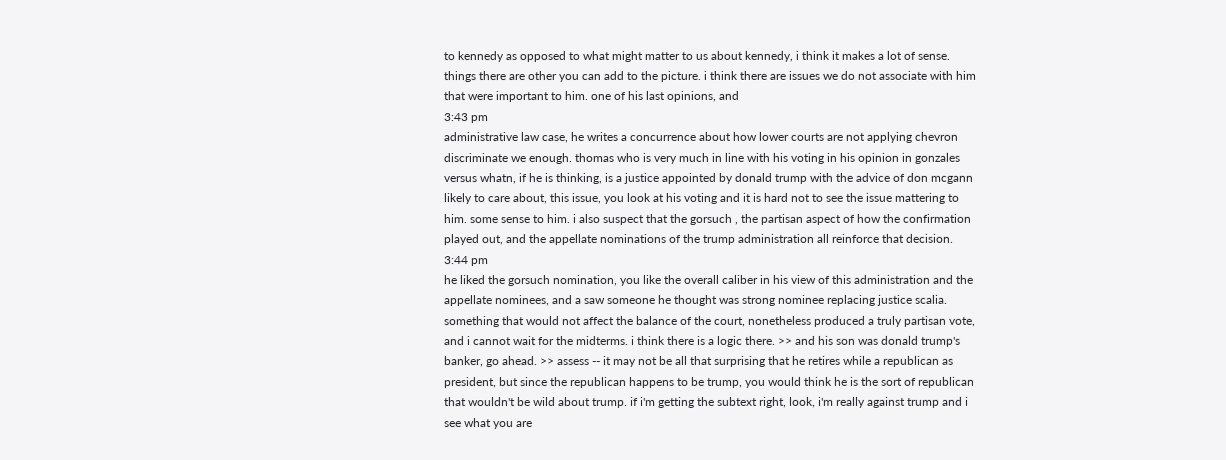to kennedy as opposed to what might matter to us about kennedy, i think it makes a lot of sense. things there are other you can add to the picture. i think there are issues we do not associate with him that were important to him. one of his last opinions, and
3:43 pm
administrative law case, he writes a concurrence about how lower courts are not applying chevron discriminate we enough. thomas who is very much in line with his voting in his opinion in gonzales versus whatn, if he is thinking, is a justice appointed by donald trump with the advice of don mcgann likely to care about, this issue, you look at his voting and it is hard not to see the issue mattering to him. some sense to him. i also suspect that the gorsuch , the partisan aspect of how the confirmation played out, and the appellate nominations of the trump administration all reinforce that decision.
3:44 pm
he liked the gorsuch nomination, you like the overall caliber in his view of this administration and the appellate nominees, and a saw someone he thought was strong nominee replacing justice scalia. something that would not affect the balance of the court, nonetheless produced a truly partisan vote, and i cannot wait for the midterms. i think there is a logic there. >> and his son was donald trump's banker, go ahead. >> assess -- it may not be all that surprising that he retires while a republican as president, but since the republican happens to be trump, you would think he is the sort of republican that wouldn't be wild about trump. if i'm getting the subtext right, look, i'm really against trump and i see what you are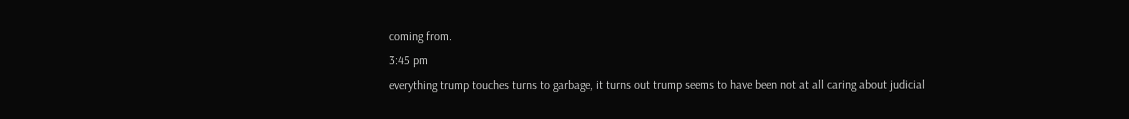coming from.
3:45 pm
everything trump touches turns to garbage, it turns out trump seems to have been not at all caring about judicial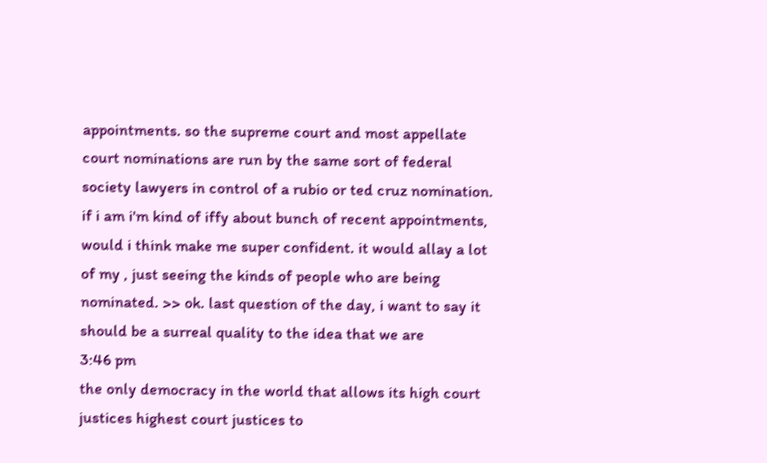appointments. so the supreme court and most appellate court nominations are run by the same sort of federal society lawyers in control of a rubio or ted cruz nomination. if i am i'm kind of iffy about bunch of recent appointments, would i think make me super confident. it would allay a lot of my , just seeing the kinds of people who are being nominated. >> ok. last question of the day, i want to say it should be a surreal quality to the idea that we are
3:46 pm
the only democracy in the world that allows its high court justices highest court justices to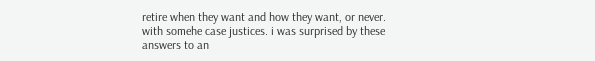retire when they want and how they want, or never. with somehe case justices. i was surprised by these answers to an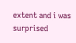extent and i was surprised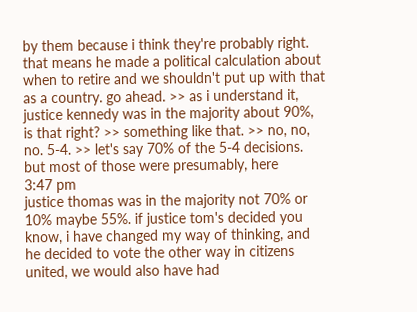by them because i think they're probably right. that means he made a political calculation about when to retire and we shouldn't put up with that as a country. go ahead. >> as i understand it, justice kennedy was in the majority about 90%, is that right? >> something like that. >> no, no, no. 5-4. >> let's say 70% of the 5-4 decisions. but most of those were presumably, here
3:47 pm
justice thomas was in the majority not 70% or 10% maybe 55%. if justice tom's decided you know, i have changed my way of thinking, and he decided to vote the other way in citizens united, we would also have had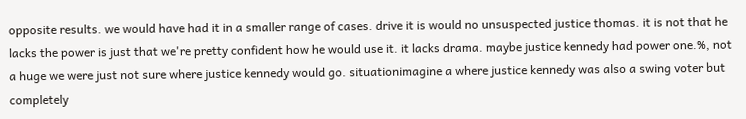opposite results. we would have had it in a smaller range of cases. drive it is would no unsuspected justice thomas. it is not that he lacks the power is just that we're pretty confident how he would use it. it lacks drama. maybe justice kennedy had power one.%, not a huge we were just not sure where justice kennedy would go. situationimagine a where justice kennedy was also a swing voter but completely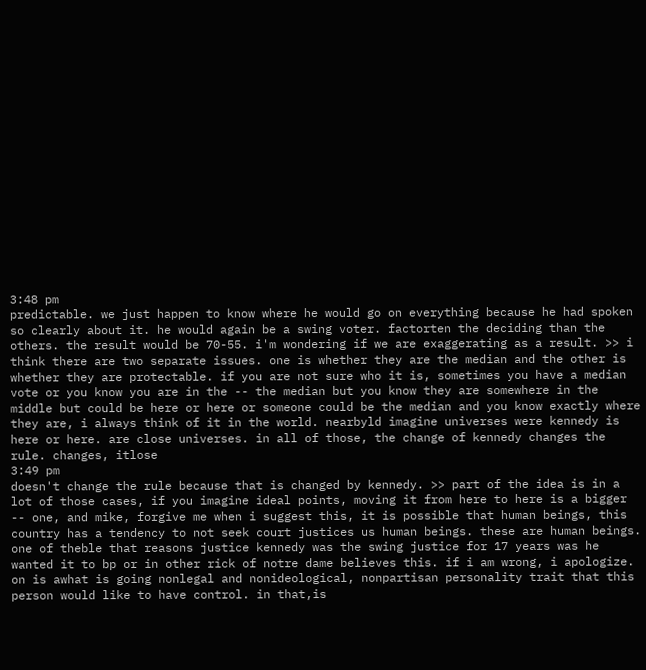3:48 pm
predictable. we just happen to know where he would go on everything because he had spoken so clearly about it. he would again be a swing voter. factorten the deciding than the others. the result would be 70-55. i'm wondering if we are exaggerating as a result. >> i think there are two separate issues. one is whether they are the median and the other is whether they are protectable. if you are not sure who it is, sometimes you have a median vote or you know you are in the -- the median but you know they are somewhere in the middle but could be here or here or someone could be the median and you know exactly where they are, i always think of it in the world. nearbyld imagine universes were kennedy is here or here. are close universes. in all of those, the change of kennedy changes the rule. changes, itlose
3:49 pm
doesn't change the rule because that is changed by kennedy. >> part of the idea is in a lot of those cases, if you imagine ideal points, moving it from here to here is a bigger -- one, and mike, forgive me when i suggest this, it is possible that human beings, this country has a tendency to not seek court justices us human beings. these are human beings. one of theble that reasons justice kennedy was the swing justice for 17 years was he wanted it to bp or in other rick of notre dame believes this. if i am wrong, i apologize. on is awhat is going nonlegal and nonideological, nonpartisan personality trait that this person would like to have control. in that,is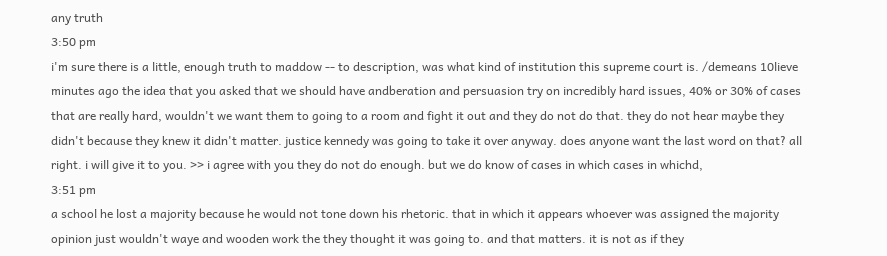any truth
3:50 pm
i'm sure there is a little, enough truth to maddow -- to description, was what kind of institution this supreme court is. /demeans 10lieve minutes ago the idea that you asked that we should have andberation and persuasion try on incredibly hard issues, 40% or 30% of cases that are really hard, wouldn't we want them to going to a room and fight it out and they do not do that. they do not hear maybe they didn't because they knew it didn't matter. justice kennedy was going to take it over anyway. does anyone want the last word on that? all right. i will give it to you. >> i agree with you they do not do enough. but we do know of cases in which cases in whichd,
3:51 pm
a school he lost a majority because he would not tone down his rhetoric. that in which it appears whoever was assigned the majority opinion just wouldn't waye and wooden work the they thought it was going to. and that matters. it is not as if they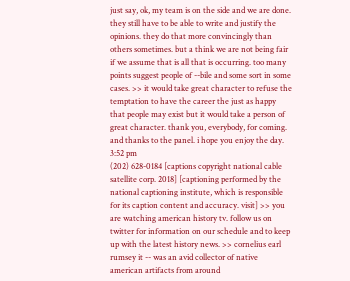just say, ok, my team is on the side and we are done. they still have to be able to write and justify the opinions. they do that more convincingly than others sometimes. but a think we are not being fair if we assume that is all that is occurring. too many points suggest people of --bile and some sort in some cases. >> it would take great character to refuse the temptation to have the career the just as happy that people may exist but it would take a person of great character. thank you, everybody, for coming. and thanks to the panel. i hope you enjoy the day.
3:52 pm
(202) 628-0184 [captions copyright national cable satellite corp. 2018] [captioning performed by the national captioning institute, which is responsible for its caption content and accuracy. visit] >> you are watching american history tv. follow us on twitter for information on our schedule and to keep up with the latest history news. >> cornelius earl rumsey it -- was an avid collector of native american artifacts from around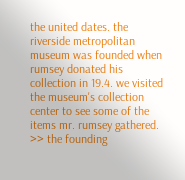the united dates. the riverside metropolitan museum was founded when rumsey donated his collection in 19.4. we visited the museum's collection center to see some of the items mr. rumsey gathered. >> the founding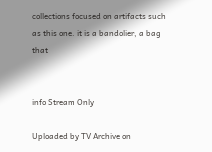collections focused on artifacts such as this one. it is a bandolier, a bag that


info Stream Only

Uploaded by TV Archive on